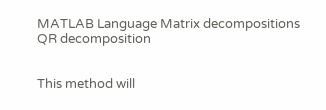MATLAB Language Matrix decompositions QR decomposition


This method will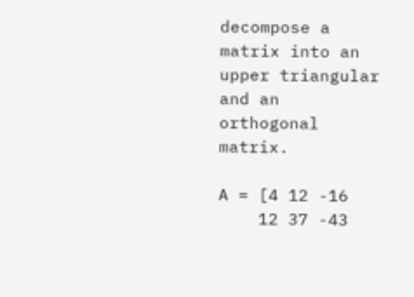decompose a matrix into an upper triangular and an orthogonal matrix.

A = [4 12 -16
    12 37 -43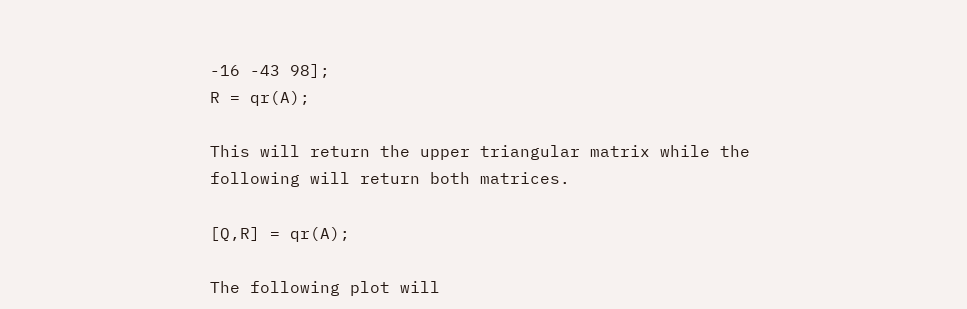-16 -43 98];
R = qr(A);

This will return the upper triangular matrix while the following will return both matrices.

[Q,R] = qr(A);

The following plot will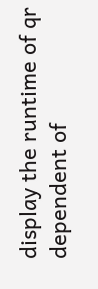display the runtime of qr dependent of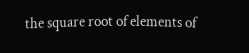the square root of elements of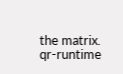the matrix. qr-runtime